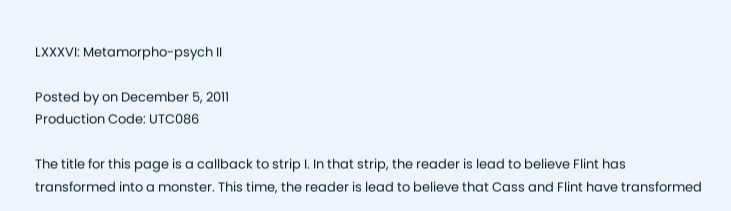LXXXVI: Metamorpho-psych II

Posted by on December 5, 2011
Production Code: UTC086

The title for this page is a callback to strip I. In that strip, the reader is lead to believe Flint has transformed into a monster. This time, the reader is lead to believe that Cass and Flint have transformed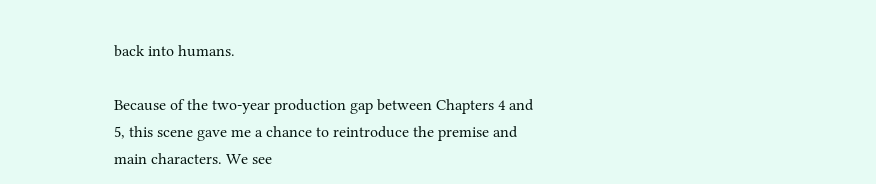back into humans.

Because of the two-year production gap between Chapters 4 and 5, this scene gave me a chance to reintroduce the premise and main characters. We see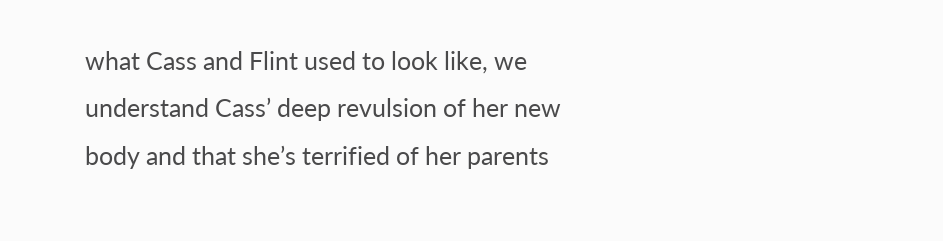what Cass and Flint used to look like, we understand Cass’ deep revulsion of her new body and that she’s terrified of her parents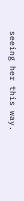seeing her this way.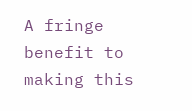A fringe benefit to making this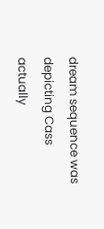dream sequence was depicting Cass actually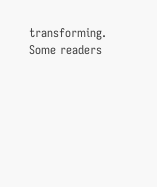transforming. Some readers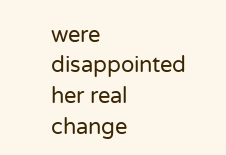were disappointed her real change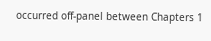occurred off-panel between Chapters 1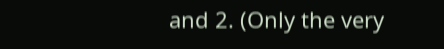and 2. (Only the very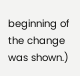beginning of the change was shown.)